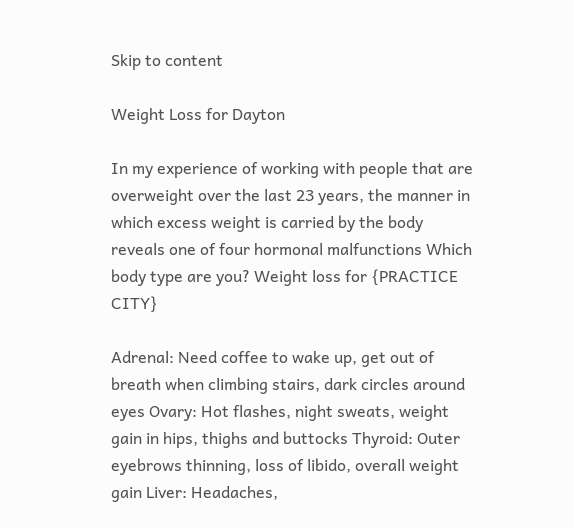Skip to content

Weight Loss for Dayton

In my experience of working with people that are overweight over the last 23 years, the manner in which excess weight is carried by the body reveals one of four hormonal malfunctions Which body type are you? Weight loss for {PRACTICE CITY}

Adrenal: Need coffee to wake up, get out of breath when climbing stairs, dark circles around eyes Ovary: Hot flashes, night sweats, weight gain in hips, thighs and buttocks Thyroid: Outer eyebrows thinning, loss of libido, overall weight gain Liver: Headaches,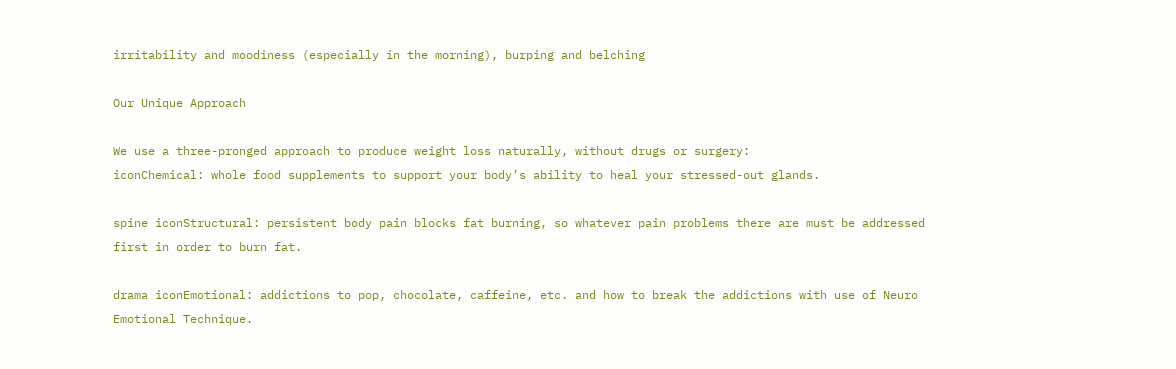irritability and moodiness (especially in the morning), burping and belching

Our Unique Approach

We use a three-pronged approach to produce weight loss naturally, without drugs or surgery:
iconChemical: whole food supplements to support your body’s ability to heal your stressed-out glands.

spine iconStructural: persistent body pain blocks fat burning, so whatever pain problems there are must be addressed first in order to burn fat.

drama iconEmotional: addictions to pop, chocolate, caffeine, etc. and how to break the addictions with use of Neuro Emotional Technique.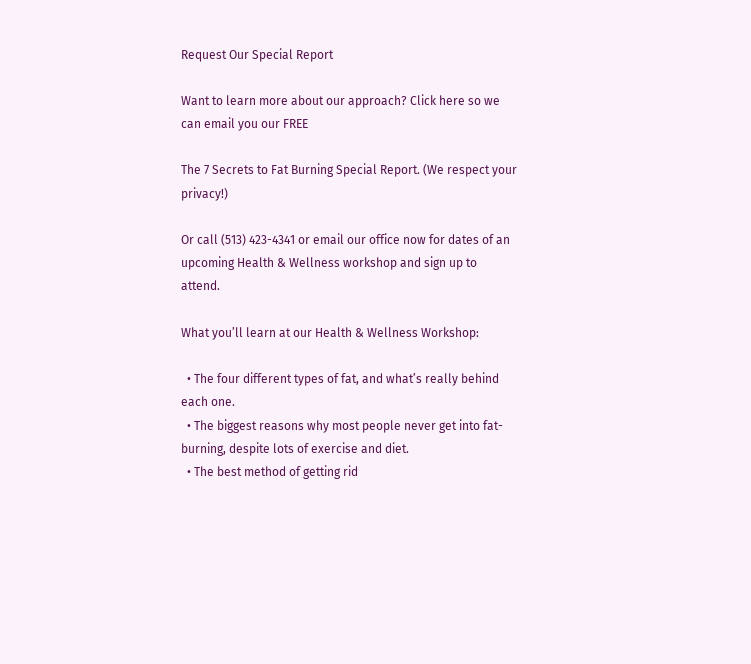Request Our Special Report

Want to learn more about our approach? Click here so we can email you our FREE

The 7 Secrets to Fat Burning Special Report. (We respect your privacy!)

Or call (513) 423-4341 or email our office now for dates of an upcoming Health & Wellness workshop and sign up to attend.

What you’ll learn at our Health & Wellness Workshop:

  • The four different types of fat, and what’s really behind each one.
  • The biggest reasons why most people never get into fat-burning, despite lots of exercise and diet.
  • The best method of getting rid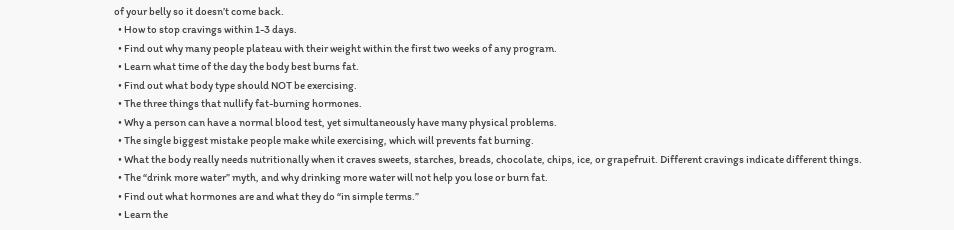of your belly so it doesn’t come back.
  • How to stop cravings within 1-3 days.
  • Find out why many people plateau with their weight within the first two weeks of any program.
  • Learn what time of the day the body best burns fat.
  • Find out what body type should NOT be exercising.
  • The three things that nullify fat-burning hormones.
  • Why a person can have a normal blood test, yet simultaneously have many physical problems.
  • The single biggest mistake people make while exercising, which will prevents fat burning.
  • What the body really needs nutritionally when it craves sweets, starches, breads, chocolate, chips, ice, or grapefruit. Different cravings indicate different things.
  • The “drink more water” myth, and why drinking more water will not help you lose or burn fat.
  • Find out what hormones are and what they do “in simple terms.”
  • Learn the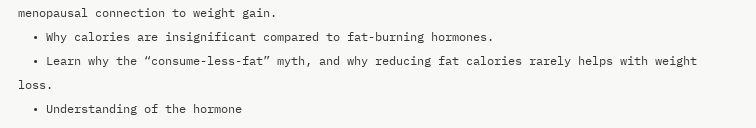menopausal connection to weight gain.
  • Why calories are insignificant compared to fat-burning hormones.
  • Learn why the “consume-less-fat” myth, and why reducing fat calories rarely helps with weight loss.
  • Understanding of the hormone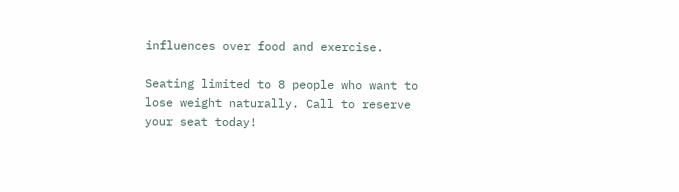influences over food and exercise.

Seating limited to 8 people who want to lose weight naturally. Call to reserve your seat today!